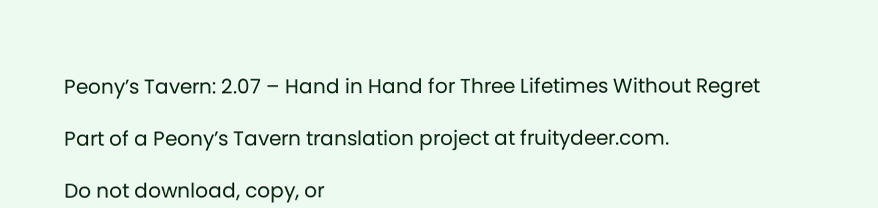Peony’s Tavern: 2.07 – Hand in Hand for Three Lifetimes Without Regret

Part of a Peony’s Tavern translation project at fruitydeer.com.

Do not download, copy, or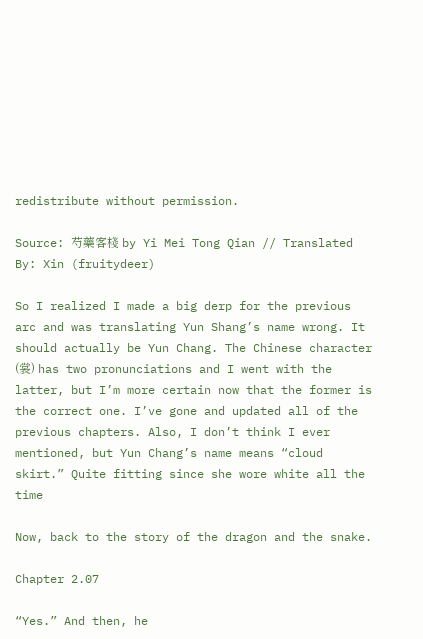redistribute without permission.

Source: 芍藥客棧 by Yi Mei Tong Qian // Translated By: Xin (fruitydeer)

So I realized I made a big derp for the previous arc and was translating Yun Shang’s name wrong. It should actually be Yun Chang. The Chinese character (裳) has two pronunciations and I went with the latter, but I’m more certain now that the former is the correct one. I’ve gone and updated all of the previous chapters. Also, I don’t think I ever mentioned, but Yun Chang’s name means “cloud skirt.” Quite fitting since she wore white all the time

Now, back to the story of the dragon and the snake.

Chapter 2.07

“Yes.” And then, he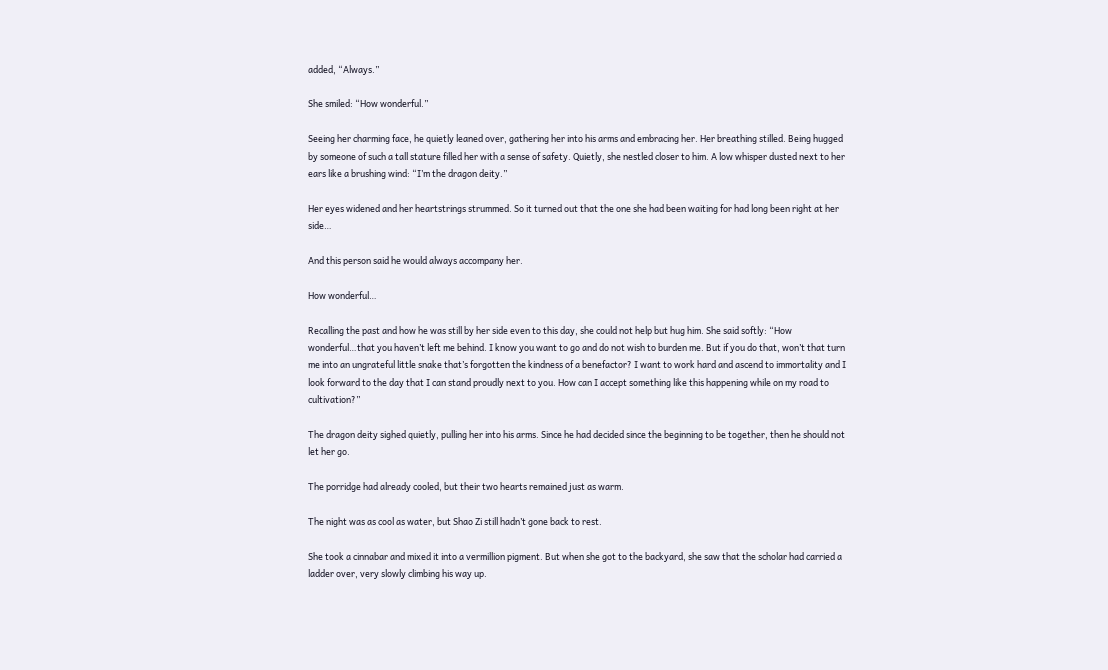added, “Always.”

She smiled: “How wonderful.”

Seeing her charming face, he quietly leaned over, gathering her into his arms and embracing her. Her breathing stilled. Being hugged by someone of such a tall stature filled her with a sense of safety. Quietly, she nestled closer to him. A low whisper dusted next to her ears like a brushing wind: “I’m the dragon deity.”

Her eyes widened and her heartstrings strummed. So it turned out that the one she had been waiting for had long been right at her side…

And this person said he would always accompany her.

How wonderful…

Recalling the past and how he was still by her side even to this day, she could not help but hug him. She said softly: “How wonderful…that you haven’t left me behind. I know you want to go and do not wish to burden me. But if you do that, won’t that turn me into an ungrateful little snake that’s forgotten the kindness of a benefactor? I want to work hard and ascend to immortality and I look forward to the day that I can stand proudly next to you. How can I accept something like this happening while on my road to cultivation?”

The dragon deity sighed quietly, pulling her into his arms. Since he had decided since the beginning to be together, then he should not let her go.

The porridge had already cooled, but their two hearts remained just as warm.

The night was as cool as water, but Shao Zi still hadn’t gone back to rest.

She took a cinnabar and mixed it into a vermillion pigment. But when she got to the backyard, she saw that the scholar had carried a ladder over, very slowly climbing his way up.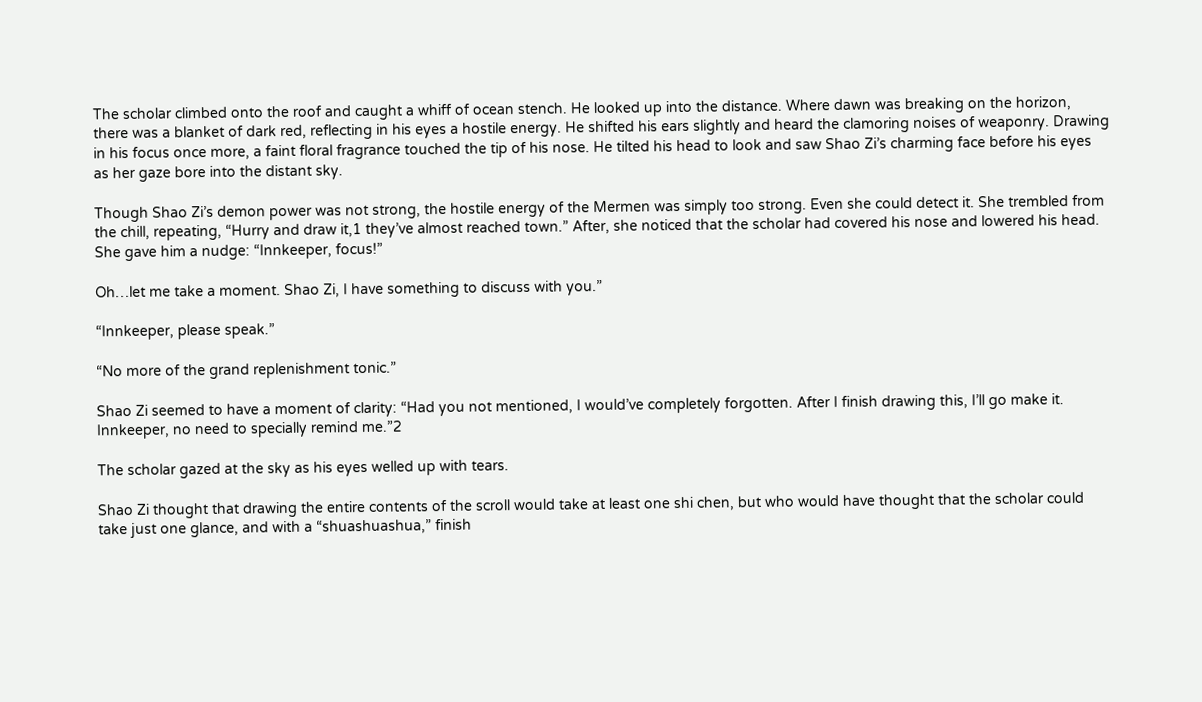The scholar climbed onto the roof and caught a whiff of ocean stench. He looked up into the distance. Where dawn was breaking on the horizon, there was a blanket of dark red, reflecting in his eyes a hostile energy. He shifted his ears slightly and heard the clamoring noises of weaponry. Drawing in his focus once more, a faint floral fragrance touched the tip of his nose. He tilted his head to look and saw Shao Zi’s charming face before his eyes as her gaze bore into the distant sky.

Though Shao Zi’s demon power was not strong, the hostile energy of the Mermen was simply too strong. Even she could detect it. She trembled from the chill, repeating, “Hurry and draw it,1 they’ve almost reached town.” After, she noticed that the scholar had covered his nose and lowered his head. She gave him a nudge: “Innkeeper, focus!”

Oh…let me take a moment. Shao Zi, I have something to discuss with you.”

“Innkeeper, please speak.”

“No more of the grand replenishment tonic.”

Shao Zi seemed to have a moment of clarity: “Had you not mentioned, I would’ve completely forgotten. After I finish drawing this, I’ll go make it. Innkeeper, no need to specially remind me.”2

The scholar gazed at the sky as his eyes welled up with tears.

Shao Zi thought that drawing the entire contents of the scroll would take at least one shi chen, but who would have thought that the scholar could take just one glance, and with a “shuashuashua,” finish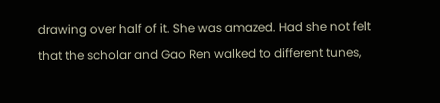drawing over half of it. She was amazed. Had she not felt that the scholar and Gao Ren walked to different tunes,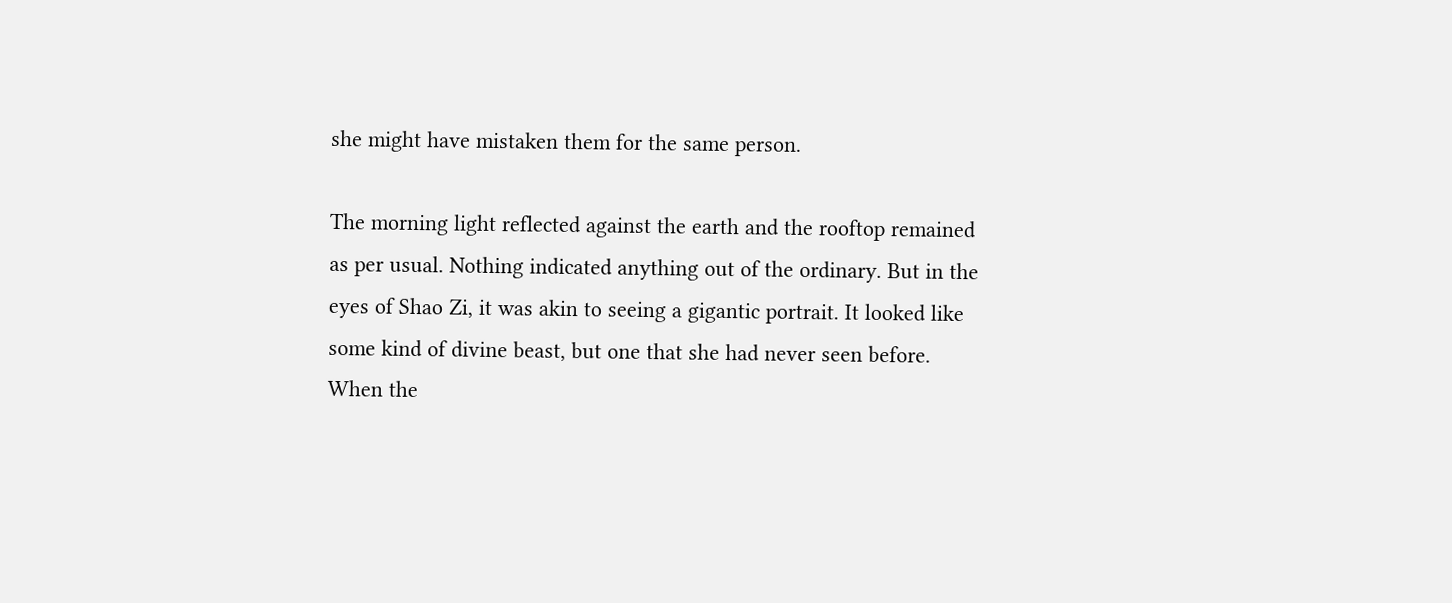she might have mistaken them for the same person.

The morning light reflected against the earth and the rooftop remained as per usual. Nothing indicated anything out of the ordinary. But in the eyes of Shao Zi, it was akin to seeing a gigantic portrait. It looked like some kind of divine beast, but one that she had never seen before. When the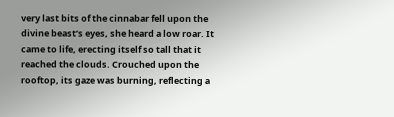very last bits of the cinnabar fell upon the divine beast’s eyes, she heard a low roar. It came to life, erecting itself so tall that it reached the clouds. Crouched upon the rooftop, its gaze was burning, reflecting a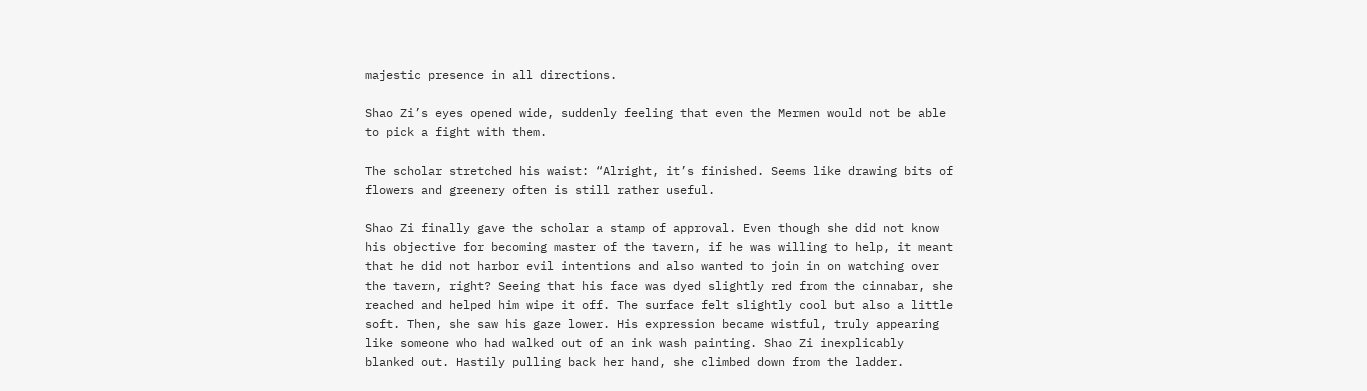majestic presence in all directions.

Shao Zi’s eyes opened wide, suddenly feeling that even the Mermen would not be able to pick a fight with them.

The scholar stretched his waist: “Alright, it’s finished. Seems like drawing bits of flowers and greenery often is still rather useful.

Shao Zi finally gave the scholar a stamp of approval. Even though she did not know his objective for becoming master of the tavern, if he was willing to help, it meant that he did not harbor evil intentions and also wanted to join in on watching over the tavern, right? Seeing that his face was dyed slightly red from the cinnabar, she reached and helped him wipe it off. The surface felt slightly cool but also a little soft. Then, she saw his gaze lower. His expression became wistful, truly appearing like someone who had walked out of an ink wash painting. Shao Zi inexplicably blanked out. Hastily pulling back her hand, she climbed down from the ladder.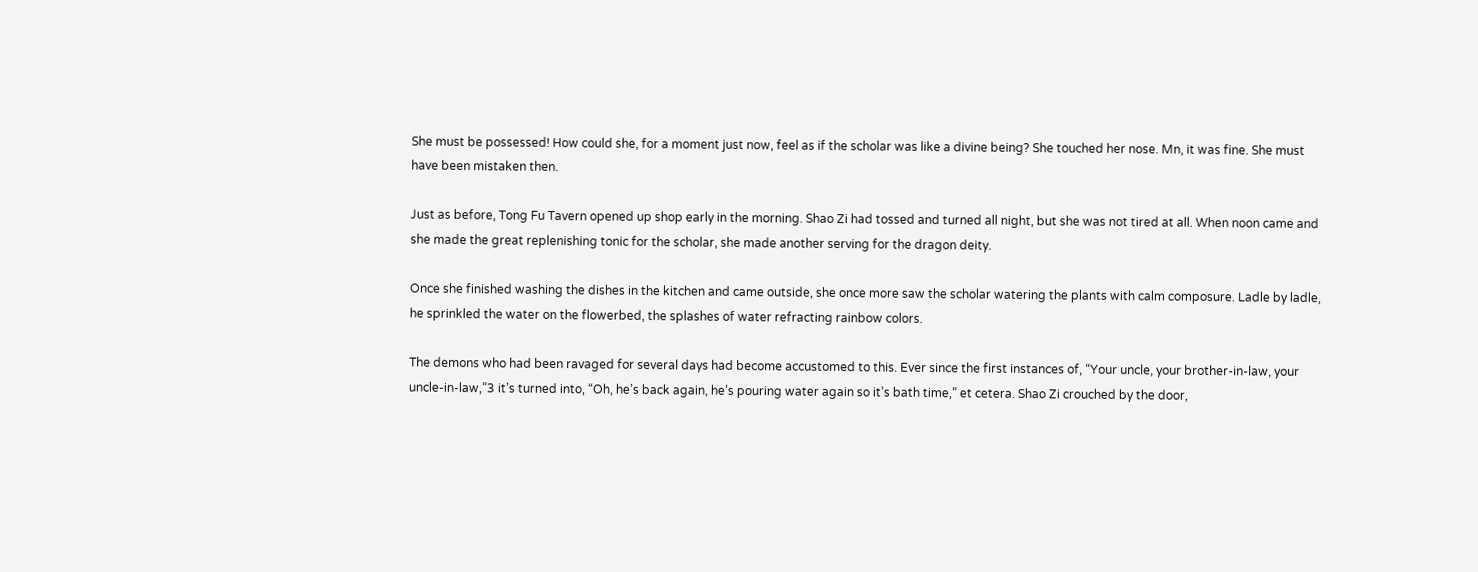She must be possessed! How could she, for a moment just now, feel as if the scholar was like a divine being? She touched her nose. Mn, it was fine. She must have been mistaken then.

Just as before, Tong Fu Tavern opened up shop early in the morning. Shao Zi had tossed and turned all night, but she was not tired at all. When noon came and she made the great replenishing tonic for the scholar, she made another serving for the dragon deity.

Once she finished washing the dishes in the kitchen and came outside, she once more saw the scholar watering the plants with calm composure. Ladle by ladle, he sprinkled the water on the flowerbed, the splashes of water refracting rainbow colors.

The demons who had been ravaged for several days had become accustomed to this. Ever since the first instances of, “Your uncle, your brother-in-law, your uncle-in-law,”3 it’s turned into, “Oh, he’s back again, he’s pouring water again so it’s bath time,” et cetera. Shao Zi crouched by the door,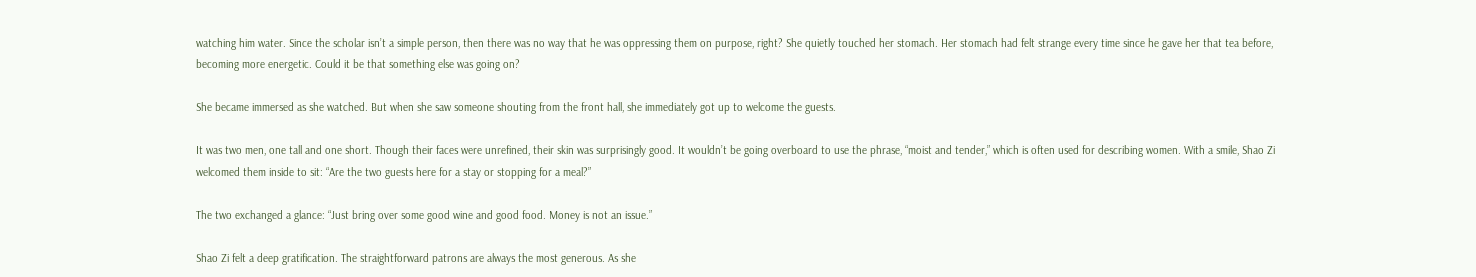watching him water. Since the scholar isn’t a simple person, then there was no way that he was oppressing them on purpose, right? She quietly touched her stomach. Her stomach had felt strange every time since he gave her that tea before, becoming more energetic. Could it be that something else was going on?

She became immersed as she watched. But when she saw someone shouting from the front hall, she immediately got up to welcome the guests.

It was two men, one tall and one short. Though their faces were unrefined, their skin was surprisingly good. It wouldn’t be going overboard to use the phrase, “moist and tender,” which is often used for describing women. With a smile, Shao Zi welcomed them inside to sit: “Are the two guests here for a stay or stopping for a meal?”

The two exchanged a glance: “Just bring over some good wine and good food. Money is not an issue.”

Shao Zi felt a deep gratification. The straightforward patrons are always the most generous. As she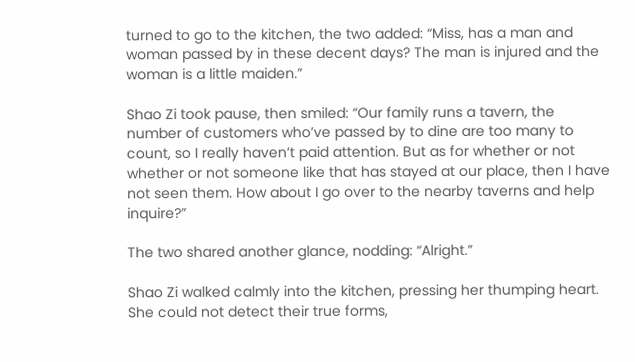turned to go to the kitchen, the two added: “Miss, has a man and woman passed by in these decent days? The man is injured and the woman is a little maiden.”

Shao Zi took pause, then smiled: “Our family runs a tavern, the number of customers who’ve passed by to dine are too many to count, so I really haven’t paid attention. But as for whether or not whether or not someone like that has stayed at our place, then I have not seen them. How about I go over to the nearby taverns and help inquire?”

The two shared another glance, nodding: “Alright.”

Shao Zi walked calmly into the kitchen, pressing her thumping heart. She could not detect their true forms,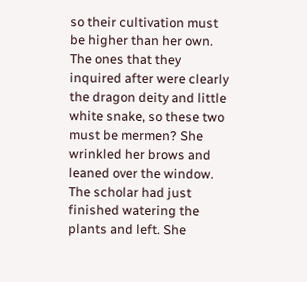so their cultivation must be higher than her own. The ones that they inquired after were clearly the dragon deity and little white snake, so these two must be mermen? She wrinkled her brows and leaned over the window. The scholar had just finished watering the plants and left. She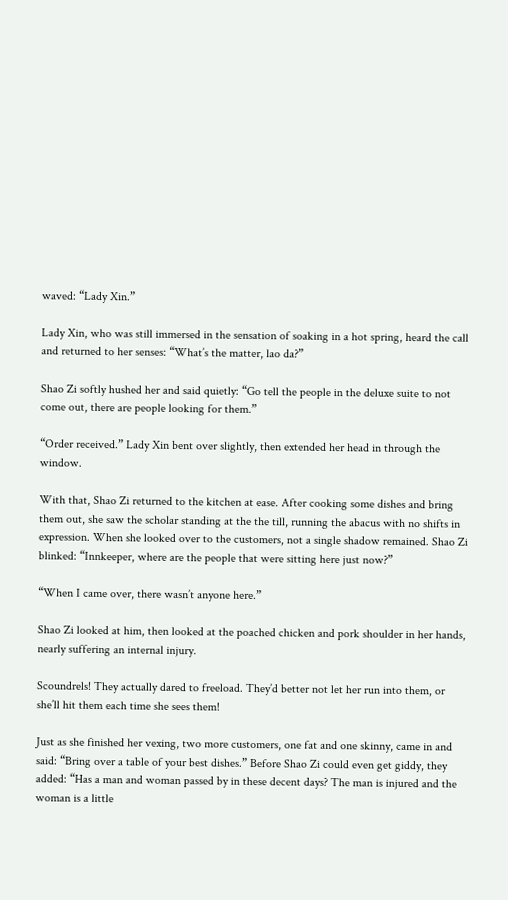waved: “Lady Xin.”

Lady Xin, who was still immersed in the sensation of soaking in a hot spring, heard the call and returned to her senses: “What’s the matter, lao da?”

Shao Zi softly hushed her and said quietly: “Go tell the people in the deluxe suite to not come out, there are people looking for them.”

“Order received.” Lady Xin bent over slightly, then extended her head in through the window.

With that, Shao Zi returned to the kitchen at ease. After cooking some dishes and bring them out, she saw the scholar standing at the the till, running the abacus with no shifts in expression. When she looked over to the customers, not a single shadow remained. Shao Zi blinked: “Innkeeper, where are the people that were sitting here just now?”

“When I came over, there wasn’t anyone here.”

Shao Zi looked at him, then looked at the poached chicken and pork shoulder in her hands, nearly suffering an internal injury.

Scoundrels! They actually dared to freeload. They’d better not let her run into them, or she’ll hit them each time she sees them!

Just as she finished her vexing, two more customers, one fat and one skinny, came in and said: “Bring over a table of your best dishes.” Before Shao Zi could even get giddy, they added: “Has a man and woman passed by in these decent days? The man is injured and the woman is a little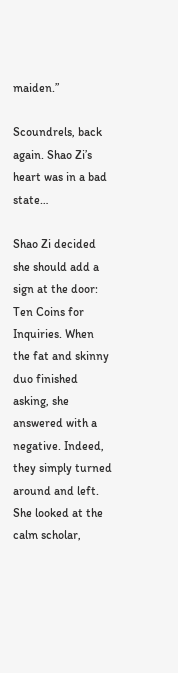maiden.”

Scoundrels, back again. Shao Zi’s heart was in a bad state…

Shao Zi decided she should add a sign at the door: Ten Coins for Inquiries. When the fat and skinny duo finished asking, she answered with a negative. Indeed, they simply turned around and left. She looked at the calm scholar,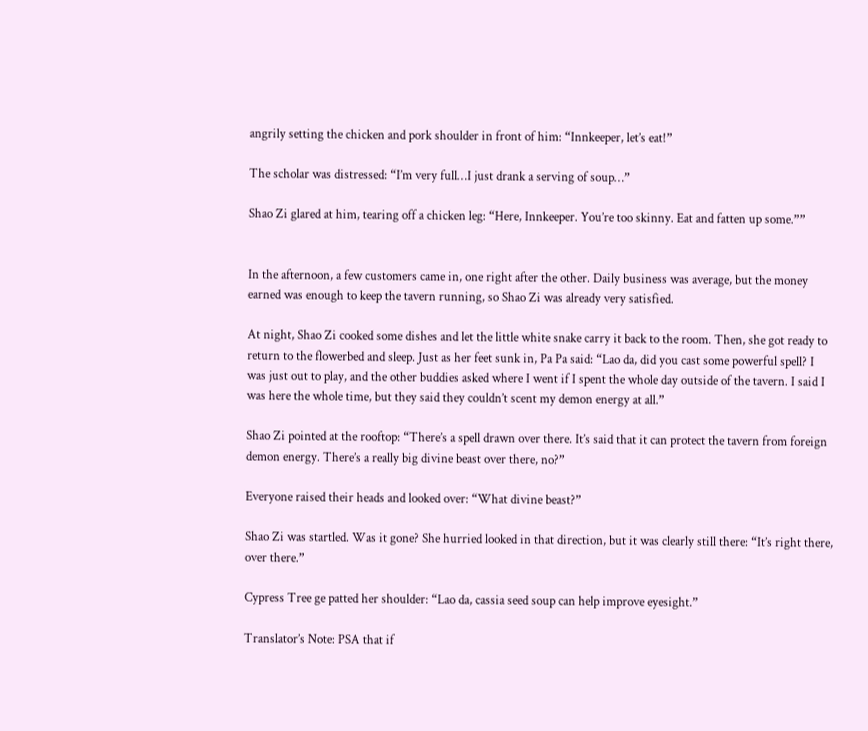angrily setting the chicken and pork shoulder in front of him: “Innkeeper, let’s eat!”

The scholar was distressed: “I’m very full…I just drank a serving of soup…”

Shao Zi glared at him, tearing off a chicken leg: “Here, Innkeeper. You’re too skinny. Eat and fatten up some.””


In the afternoon, a few customers came in, one right after the other. Daily business was average, but the money earned was enough to keep the tavern running, so Shao Zi was already very satisfied.

At night, Shao Zi cooked some dishes and let the little white snake carry it back to the room. Then, she got ready to return to the flowerbed and sleep. Just as her feet sunk in, Pa Pa said: “Lao da, did you cast some powerful spell? I was just out to play, and the other buddies asked where I went if I spent the whole day outside of the tavern. I said I was here the whole time, but they said they couldn’t scent my demon energy at all.”

Shao Zi pointed at the rooftop: “There’s a spell drawn over there. It’s said that it can protect the tavern from foreign demon energy. There’s a really big divine beast over there, no?”

Everyone raised their heads and looked over: “What divine beast?”

Shao Zi was startled. Was it gone? She hurried looked in that direction, but it was clearly still there: “It’s right there, over there.”

Cypress Tree ge patted her shoulder: “Lao da, cassia seed soup can help improve eyesight.”

Translator’s Note: PSA that if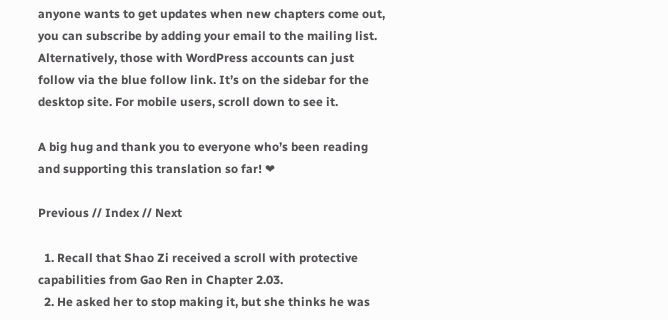anyone wants to get updates when new chapters come out, you can subscribe by adding your email to the mailing list. Alternatively, those with WordPress accounts can just follow via the blue follow link. It’s on the sidebar for the desktop site. For mobile users, scroll down to see it.

A big hug and thank you to everyone who’s been reading and supporting this translation so far! ❤

Previous // Index // Next

  1. Recall that Shao Zi received a scroll with protective capabilities from Gao Ren in Chapter 2.03.
  2. He asked her to stop making it, but she thinks he was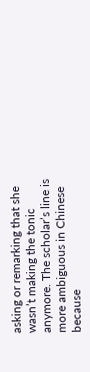asking or remarking that she wasn’t making the tonic anymore. The scholar’s line is more ambiguous in Chinese because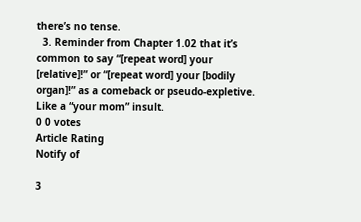there’s no tense.
  3. Reminder from Chapter 1.02 that it’s common to say “[repeat word] your [relative]!” or “[repeat word] your [bodily organ]!” as a comeback or pseudo-expletive. Like a “your mom” insult.
0 0 votes
Article Rating
Notify of

3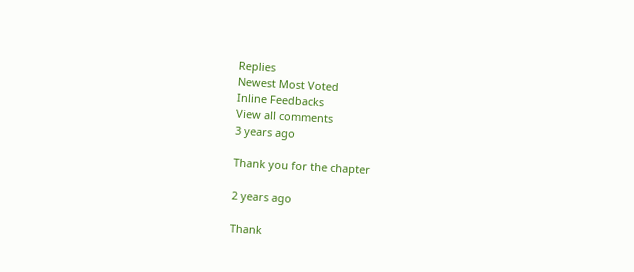Replies
Newest Most Voted
Inline Feedbacks
View all comments
3 years ago

Thank you for the chapter

2 years ago

Thank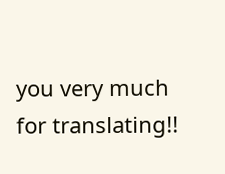you very much for translating!!